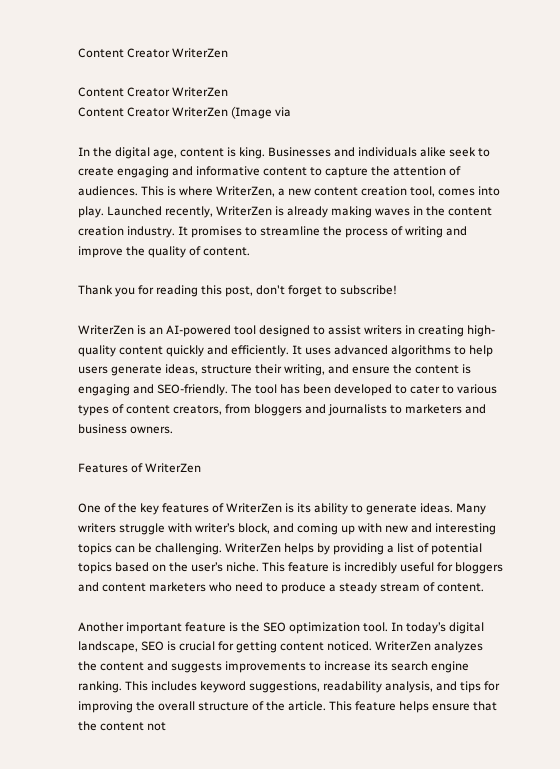Content Creator WriterZen

Content Creator WriterZen
Content Creator WriterZen (Image via

In the digital age, content is king. Businesses and individuals alike seek to create engaging and informative content to capture the attention of audiences. This is where WriterZen, a new content creation tool, comes into play. Launched recently, WriterZen is already making waves in the content creation industry. It promises to streamline the process of writing and improve the quality of content.

Thank you for reading this post, don't forget to subscribe!

WriterZen is an AI-powered tool designed to assist writers in creating high-quality content quickly and efficiently. It uses advanced algorithms to help users generate ideas, structure their writing, and ensure the content is engaging and SEO-friendly. The tool has been developed to cater to various types of content creators, from bloggers and journalists to marketers and business owners.

Features of WriterZen

One of the key features of WriterZen is its ability to generate ideas. Many writers struggle with writer’s block, and coming up with new and interesting topics can be challenging. WriterZen helps by providing a list of potential topics based on the user’s niche. This feature is incredibly useful for bloggers and content marketers who need to produce a steady stream of content.

Another important feature is the SEO optimization tool. In today’s digital landscape, SEO is crucial for getting content noticed. WriterZen analyzes the content and suggests improvements to increase its search engine ranking. This includes keyword suggestions, readability analysis, and tips for improving the overall structure of the article. This feature helps ensure that the content not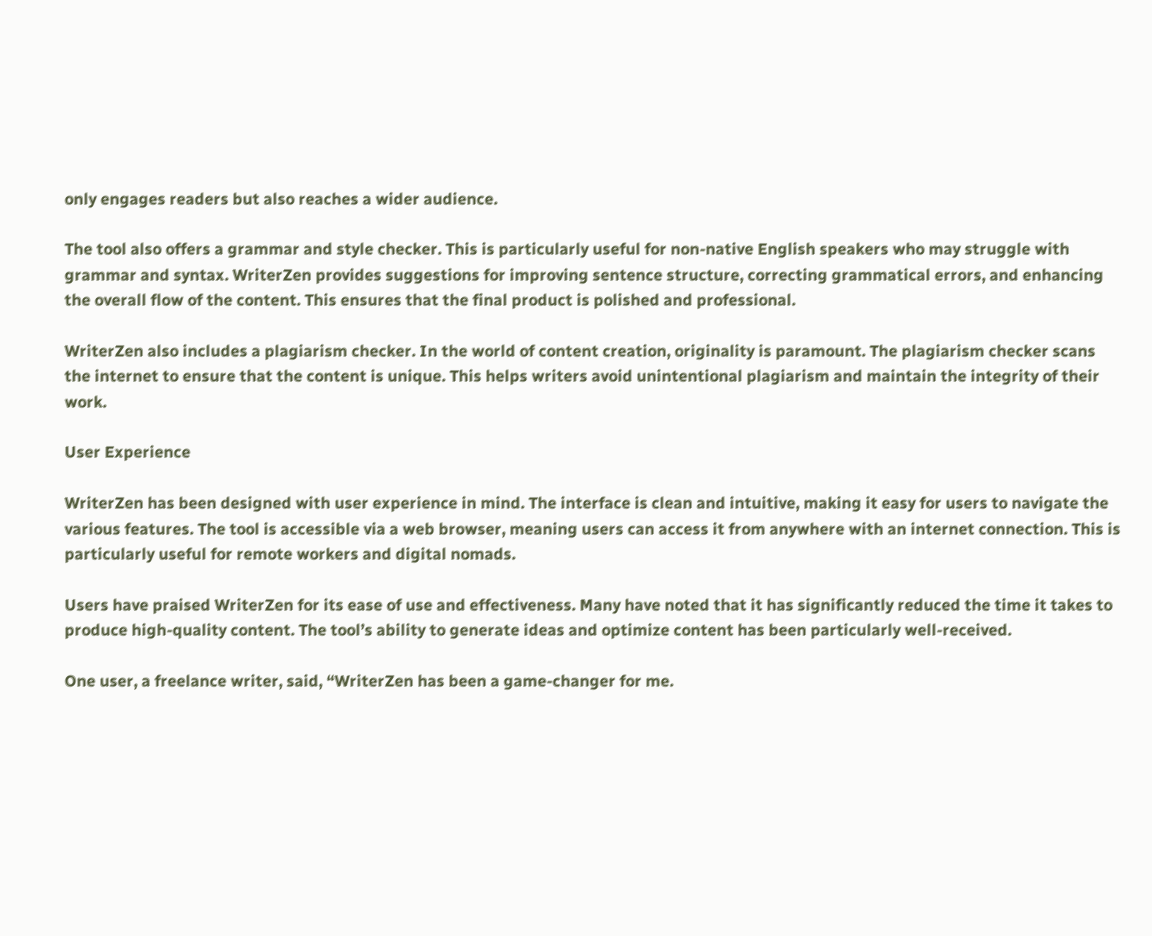only engages readers but also reaches a wider audience.

The tool also offers a grammar and style checker. This is particularly useful for non-native English speakers who may struggle with grammar and syntax. WriterZen provides suggestions for improving sentence structure, correcting grammatical errors, and enhancing the overall flow of the content. This ensures that the final product is polished and professional.

WriterZen also includes a plagiarism checker. In the world of content creation, originality is paramount. The plagiarism checker scans the internet to ensure that the content is unique. This helps writers avoid unintentional plagiarism and maintain the integrity of their work.

User Experience

WriterZen has been designed with user experience in mind. The interface is clean and intuitive, making it easy for users to navigate the various features. The tool is accessible via a web browser, meaning users can access it from anywhere with an internet connection. This is particularly useful for remote workers and digital nomads.

Users have praised WriterZen for its ease of use and effectiveness. Many have noted that it has significantly reduced the time it takes to produce high-quality content. The tool’s ability to generate ideas and optimize content has been particularly well-received.

One user, a freelance writer, said, “WriterZen has been a game-changer for me.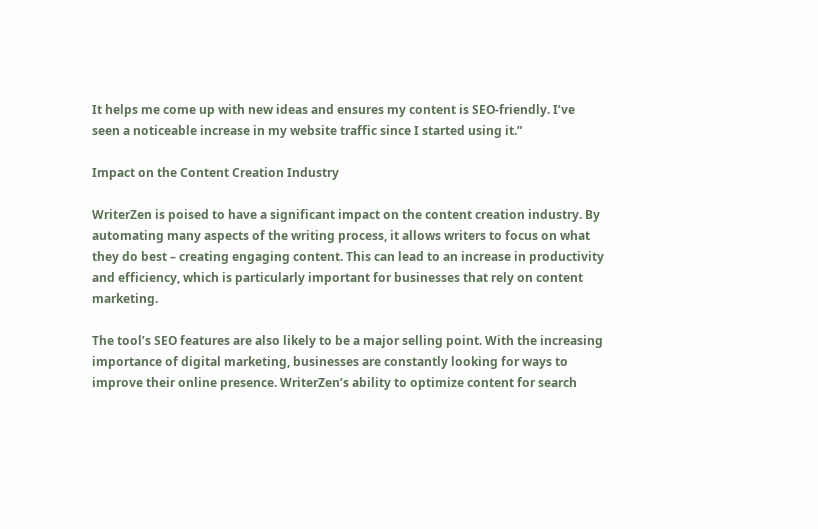It helps me come up with new ideas and ensures my content is SEO-friendly. I’ve seen a noticeable increase in my website traffic since I started using it.”

Impact on the Content Creation Industry

WriterZen is poised to have a significant impact on the content creation industry. By automating many aspects of the writing process, it allows writers to focus on what they do best – creating engaging content. This can lead to an increase in productivity and efficiency, which is particularly important for businesses that rely on content marketing.

The tool’s SEO features are also likely to be a major selling point. With the increasing importance of digital marketing, businesses are constantly looking for ways to improve their online presence. WriterZen’s ability to optimize content for search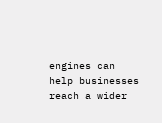engines can help businesses reach a wider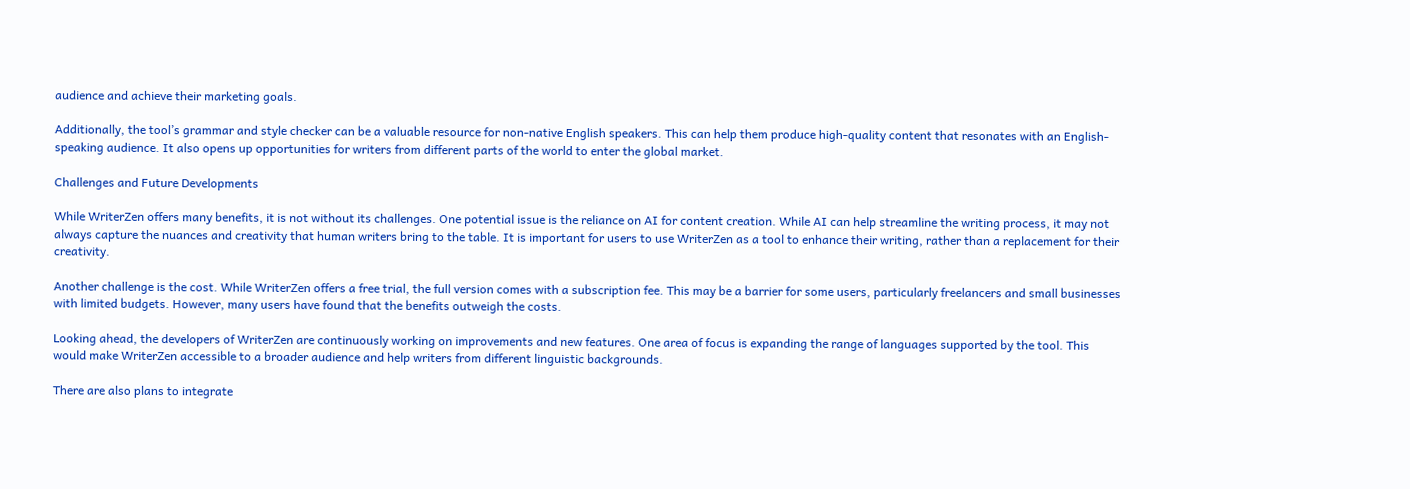audience and achieve their marketing goals.

Additionally, the tool’s grammar and style checker can be a valuable resource for non-native English speakers. This can help them produce high-quality content that resonates with an English-speaking audience. It also opens up opportunities for writers from different parts of the world to enter the global market.

Challenges and Future Developments

While WriterZen offers many benefits, it is not without its challenges. One potential issue is the reliance on AI for content creation. While AI can help streamline the writing process, it may not always capture the nuances and creativity that human writers bring to the table. It is important for users to use WriterZen as a tool to enhance their writing, rather than a replacement for their creativity.

Another challenge is the cost. While WriterZen offers a free trial, the full version comes with a subscription fee. This may be a barrier for some users, particularly freelancers and small businesses with limited budgets. However, many users have found that the benefits outweigh the costs.

Looking ahead, the developers of WriterZen are continuously working on improvements and new features. One area of focus is expanding the range of languages supported by the tool. This would make WriterZen accessible to a broader audience and help writers from different linguistic backgrounds.

There are also plans to integrate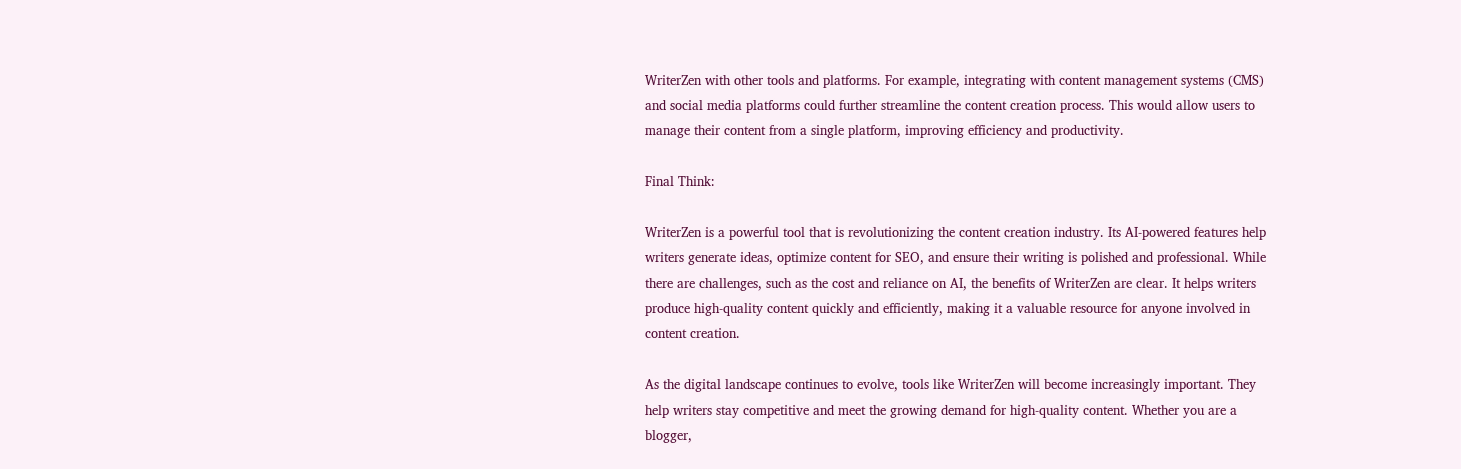WriterZen with other tools and platforms. For example, integrating with content management systems (CMS) and social media platforms could further streamline the content creation process. This would allow users to manage their content from a single platform, improving efficiency and productivity.

Final Think:

WriterZen is a powerful tool that is revolutionizing the content creation industry. Its AI-powered features help writers generate ideas, optimize content for SEO, and ensure their writing is polished and professional. While there are challenges, such as the cost and reliance on AI, the benefits of WriterZen are clear. It helps writers produce high-quality content quickly and efficiently, making it a valuable resource for anyone involved in content creation.

As the digital landscape continues to evolve, tools like WriterZen will become increasingly important. They help writers stay competitive and meet the growing demand for high-quality content. Whether you are a blogger,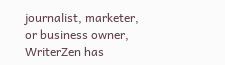journalist, marketer, or business owner, WriterZen has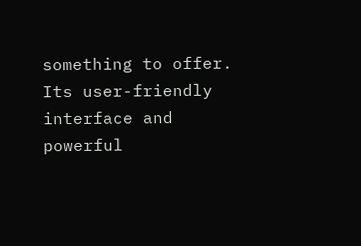something to offer. Its user-friendly interface and powerful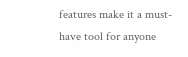features make it a must-have tool for anyone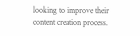looking to improve their content creation process.